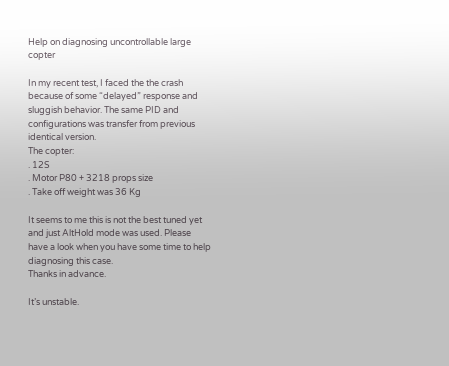Help on diagnosing uncontrollable large copter

In my recent test, I faced the the crash because of some “delayed” response and sluggish behavior. The same PID and configurations was transfer from previous identical version.
The copter:
. 12S
. Motor P80 + 3218 props size
. Take off weight was 36 Kg

It seems to me this is not the best tuned yet and just AltHold mode was used. Please have a look when you have some time to help diagnosing this case.
Thanks in advance.

It’s unstable.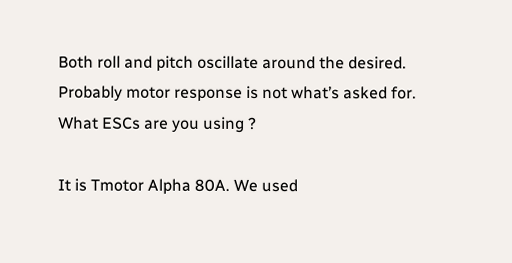Both roll and pitch oscillate around the desired. Probably motor response is not what’s asked for. What ESCs are you using ?

It is Tmotor Alpha 80A. We used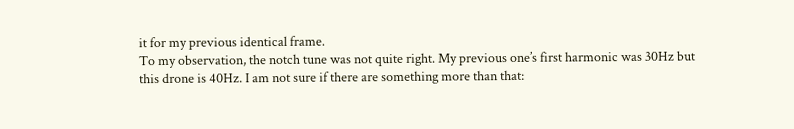it for my previous identical frame.
To my observation, the notch tune was not quite right. My previous one’s first harmonic was 30Hz but this drone is 40Hz. I am not sure if there are something more than that: